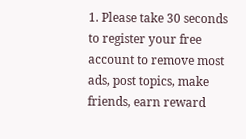1. Please take 30 seconds to register your free account to remove most ads, post topics, make friends, earn reward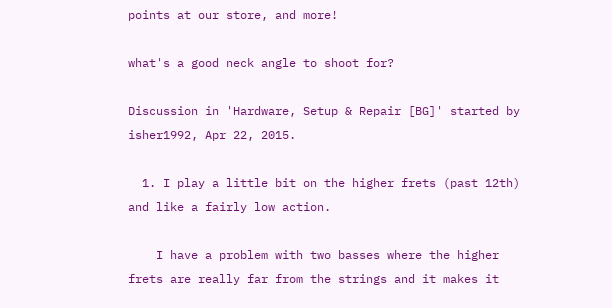points at our store, and more!

what's a good neck angle to shoot for?

Discussion in 'Hardware, Setup & Repair [BG]' started by isher1992, Apr 22, 2015.

  1. I play a little bit on the higher frets (past 12th) and like a fairly low action.

    I have a problem with two basses where the higher frets are really far from the strings and it makes it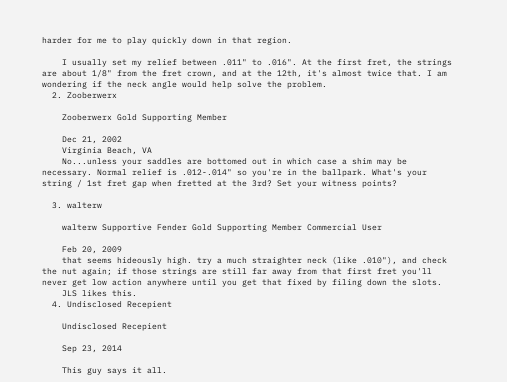harder for me to play quickly down in that region.

    I usually set my relief between .011" to .016". At the first fret, the strings are about 1/8" from the fret crown, and at the 12th, it's almost twice that. I am wondering if the neck angle would help solve the problem.
  2. Zooberwerx

    Zooberwerx Gold Supporting Member

    Dec 21, 2002
    Virginia Beach, VA
    No...unless your saddles are bottomed out in which case a shim may be necessary. Normal relief is .012-.014" so you're in the ballpark. What's your string / 1st fret gap when fretted at the 3rd? Set your witness points?

  3. walterw

    walterw Supportive Fender Gold Supporting Member Commercial User

    Feb 20, 2009
    that seems hideously high. try a much straighter neck (like .010"), and check the nut again; if those strings are still far away from that first fret you'll never get low action anywhere until you get that fixed by filing down the slots.
    JLS likes this.
  4. Undisclosed Recepient

    Undisclosed Recepient

    Sep 23, 2014

    This guy says it all.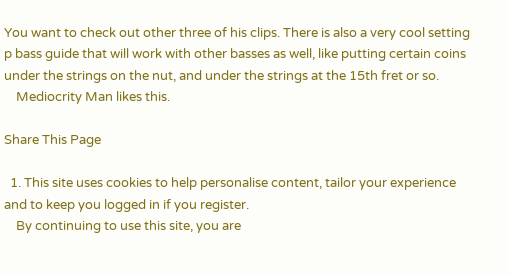You want to check out other three of his clips. There is also a very cool setting p bass guide that will work with other basses as well, like putting certain coins under the strings on the nut, and under the strings at the 15th fret or so.
    Mediocrity Man likes this.

Share This Page

  1. This site uses cookies to help personalise content, tailor your experience and to keep you logged in if you register.
    By continuing to use this site, you are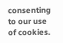consenting to our use of cookies.